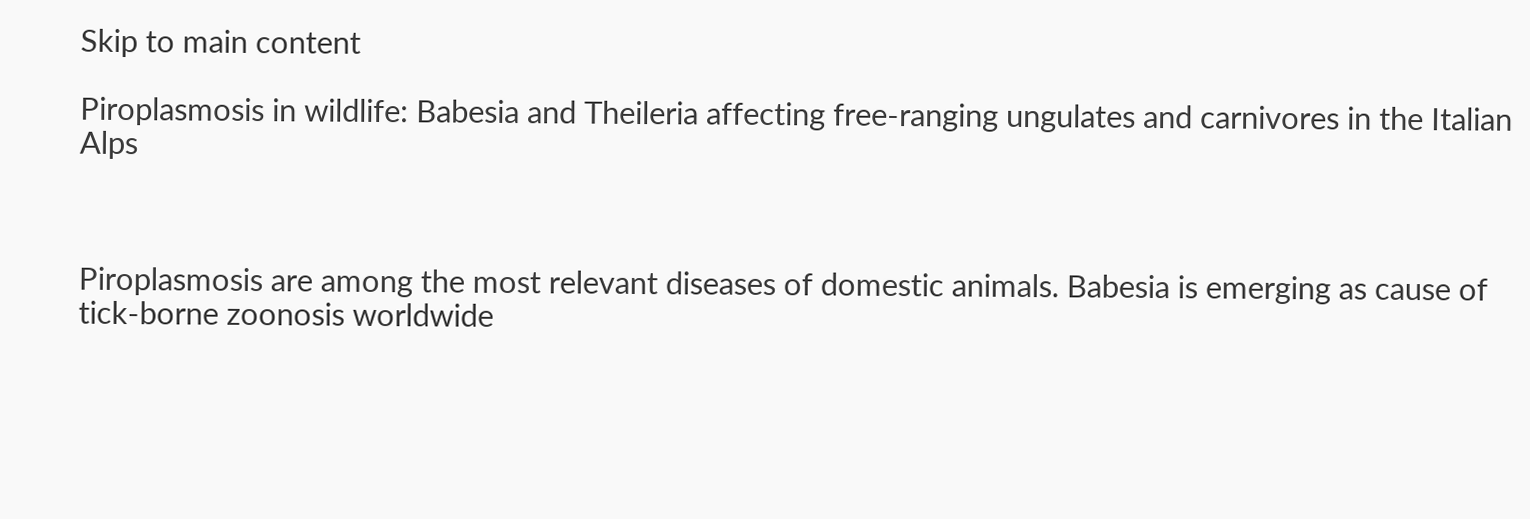Skip to main content

Piroplasmosis in wildlife: Babesia and Theileria affecting free-ranging ungulates and carnivores in the Italian Alps



Piroplasmosis are among the most relevant diseases of domestic animals. Babesia is emerging as cause of tick-borne zoonosis worldwide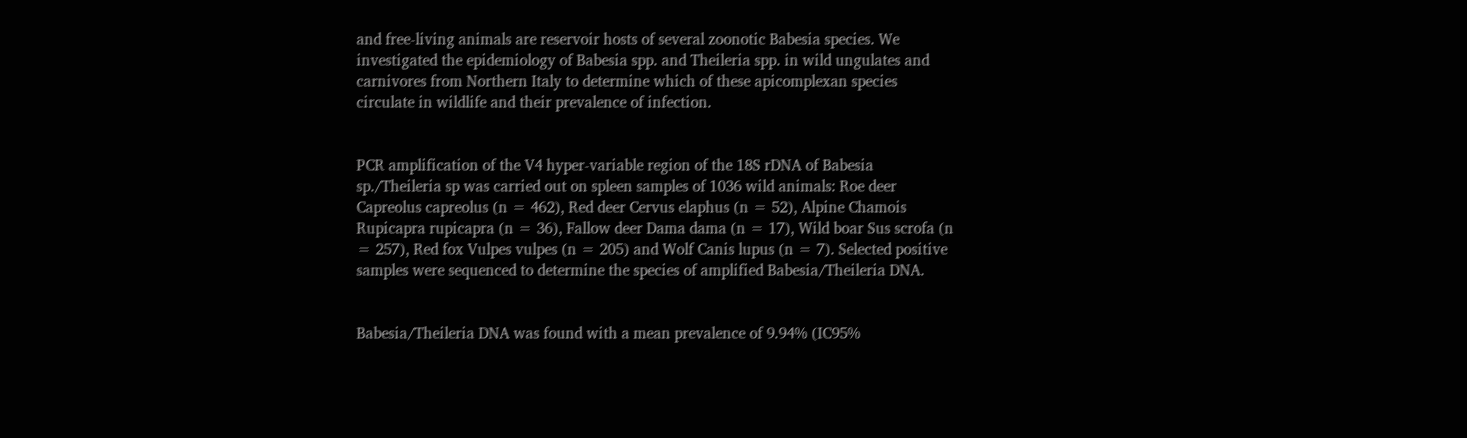and free-living animals are reservoir hosts of several zoonotic Babesia species. We investigated the epidemiology of Babesia spp. and Theileria spp. in wild ungulates and carnivores from Northern Italy to determine which of these apicomplexan species circulate in wildlife and their prevalence of infection.


PCR amplification of the V4 hyper-variable region of the 18S rDNA of Babesia sp./Theileria sp was carried out on spleen samples of 1036 wild animals: Roe deer Capreolus capreolus (n = 462), Red deer Cervus elaphus (n = 52), Alpine Chamois Rupicapra rupicapra (n = 36), Fallow deer Dama dama (n = 17), Wild boar Sus scrofa (n = 257), Red fox Vulpes vulpes (n = 205) and Wolf Canis lupus (n = 7). Selected positive samples were sequenced to determine the species of amplified Babesia/Theileria DNA.


Babesia/Theileria DNA was found with a mean prevalence of 9.94% (IC95%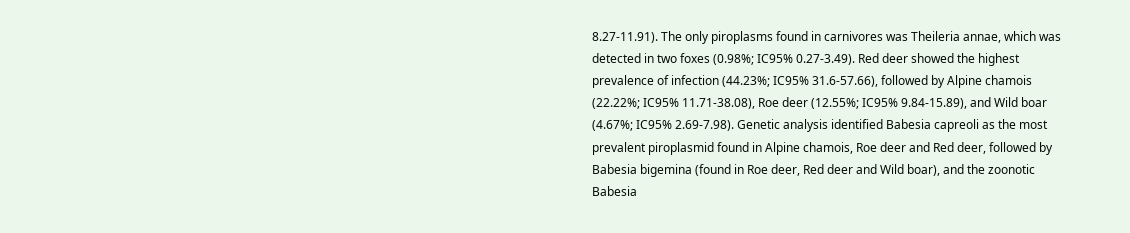8.27-11.91). The only piroplasms found in carnivores was Theileria annae, which was detected in two foxes (0.98%; IC95% 0.27-3.49). Red deer showed the highest prevalence of infection (44.23%; IC95% 31.6-57.66), followed by Alpine chamois (22.22%; IC95% 11.71-38.08), Roe deer (12.55%; IC95% 9.84-15.89), and Wild boar (4.67%; IC95% 2.69-7.98). Genetic analysis identified Babesia capreoli as the most prevalent piroplasmid found in Alpine chamois, Roe deer and Red deer, followed by Babesia bigemina (found in Roe deer, Red deer and Wild boar), and the zoonotic Babesia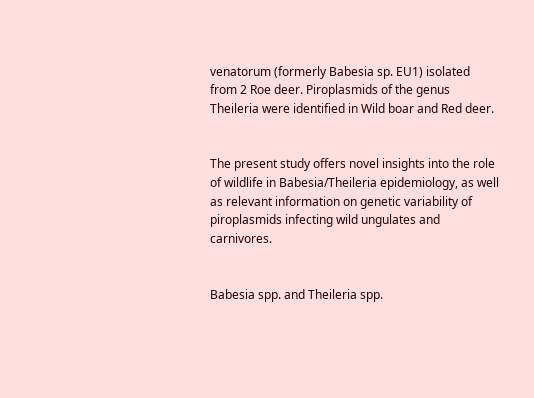venatorum (formerly Babesia sp. EU1) isolated from 2 Roe deer. Piroplasmids of the genus Theileria were identified in Wild boar and Red deer.


The present study offers novel insights into the role of wildlife in Babesia/Theileria epidemiology, as well as relevant information on genetic variability of piroplasmids infecting wild ungulates and carnivores.


Babesia spp. and Theileria spp.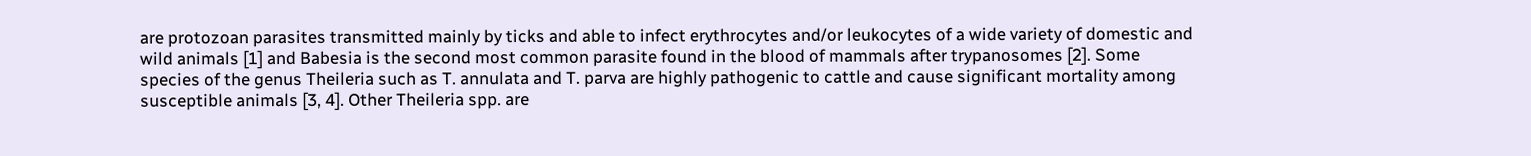are protozoan parasites transmitted mainly by ticks and able to infect erythrocytes and/or leukocytes of a wide variety of domestic and wild animals [1] and Babesia is the second most common parasite found in the blood of mammals after trypanosomes [2]. Some species of the genus Theileria such as T. annulata and T. parva are highly pathogenic to cattle and cause significant mortality among susceptible animals [3, 4]. Other Theileria spp. are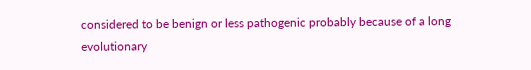considered to be benign or less pathogenic probably because of a long evolutionary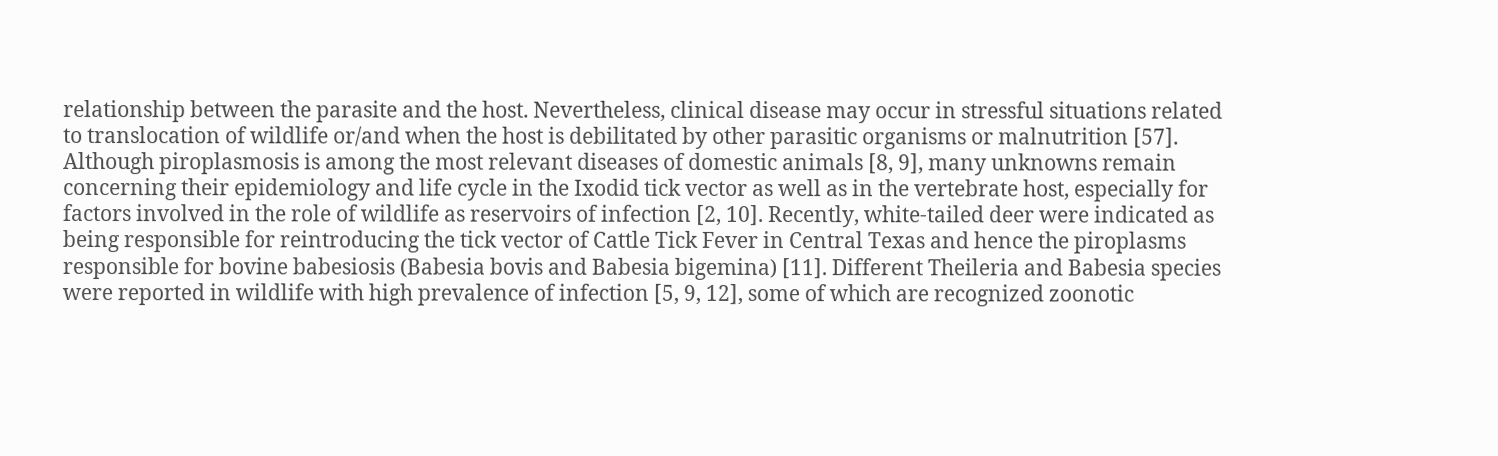relationship between the parasite and the host. Nevertheless, clinical disease may occur in stressful situations related to translocation of wildlife or/and when the host is debilitated by other parasitic organisms or malnutrition [57]. Although piroplasmosis is among the most relevant diseases of domestic animals [8, 9], many unknowns remain concerning their epidemiology and life cycle in the Ixodid tick vector as well as in the vertebrate host, especially for factors involved in the role of wildlife as reservoirs of infection [2, 10]. Recently, white-tailed deer were indicated as being responsible for reintroducing the tick vector of Cattle Tick Fever in Central Texas and hence the piroplasms responsible for bovine babesiosis (Babesia bovis and Babesia bigemina) [11]. Different Theileria and Babesia species were reported in wildlife with high prevalence of infection [5, 9, 12], some of which are recognized zoonotic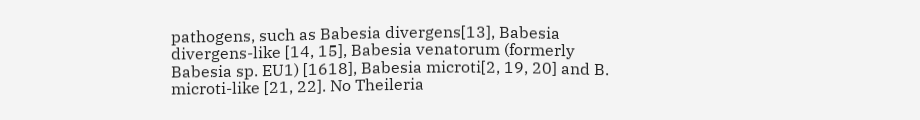pathogens, such as Babesia divergens[13], Babesia divergens-like [14, 15], Babesia venatorum (formerly Babesia sp. EU1) [1618], Babesia microti[2, 19, 20] and B. microti-like [21, 22]. No Theileria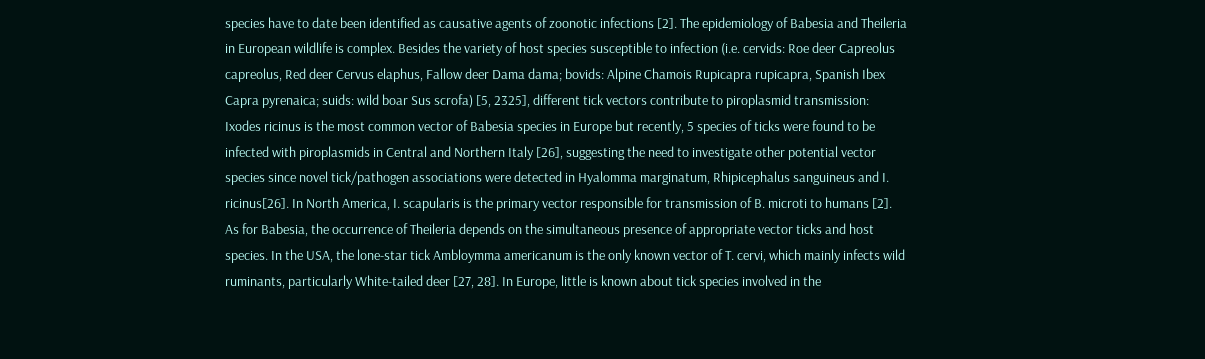species have to date been identified as causative agents of zoonotic infections [2]. The epidemiology of Babesia and Theileria in European wildlife is complex. Besides the variety of host species susceptible to infection (i.e. cervids: Roe deer Capreolus capreolus, Red deer Cervus elaphus, Fallow deer Dama dama; bovids: Alpine Chamois Rupicapra rupicapra, Spanish Ibex Capra pyrenaica; suids: wild boar Sus scrofa) [5, 2325], different tick vectors contribute to piroplasmid transmission: Ixodes ricinus is the most common vector of Babesia species in Europe but recently, 5 species of ticks were found to be infected with piroplasmids in Central and Northern Italy [26], suggesting the need to investigate other potential vector species since novel tick/pathogen associations were detected in Hyalomma marginatum, Rhipicephalus sanguineus and I. ricinus[26]. In North America, I. scapularis is the primary vector responsible for transmission of B. microti to humans [2]. As for Babesia, the occurrence of Theileria depends on the simultaneous presence of appropriate vector ticks and host species. In the USA, the lone-star tick Ambloymma americanum is the only known vector of T. cervi, which mainly infects wild ruminants, particularly White-tailed deer [27, 28]. In Europe, little is known about tick species involved in the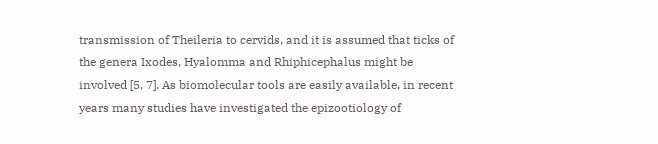transmission of Theileria to cervids, and it is assumed that ticks of the genera Ixodes, Hyalomma and Rhiphicephalus might be involved [5, 7]. As biomolecular tools are easily available, in recent years many studies have investigated the epizootiology of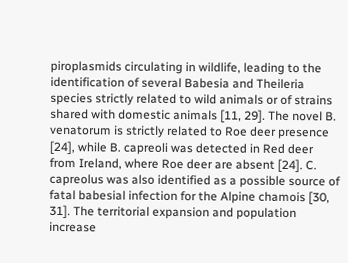piroplasmids circulating in wildlife, leading to the identification of several Babesia and Theileria species strictly related to wild animals or of strains shared with domestic animals [11, 29]. The novel B. venatorum is strictly related to Roe deer presence [24], while B. capreoli was detected in Red deer from Ireland, where Roe deer are absent [24]. C. capreolus was also identified as a possible source of fatal babesial infection for the Alpine chamois [30, 31]. The territorial expansion and population increase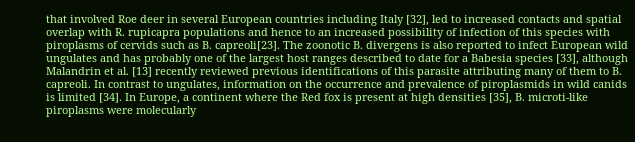that involved Roe deer in several European countries including Italy [32], led to increased contacts and spatial overlap with R. rupicapra populations and hence to an increased possibility of infection of this species with piroplasms of cervids such as B. capreoli[23]. The zoonotic B. divergens is also reported to infect European wild ungulates and has probably one of the largest host ranges described to date for a Babesia species [33], although Malandrin et al. [13] recently reviewed previous identifications of this parasite attributing many of them to B. capreoli. In contrast to ungulates, information on the occurrence and prevalence of piroplasmids in wild canids is limited [34]. In Europe, a continent where the Red fox is present at high densities [35], B. microti-like piroplasms were molecularly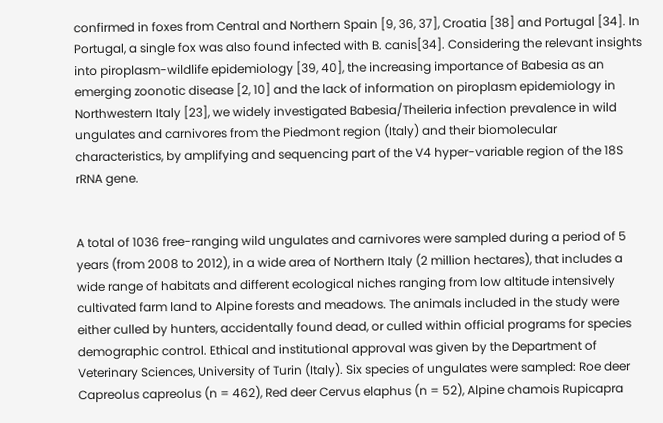confirmed in foxes from Central and Northern Spain [9, 36, 37], Croatia [38] and Portugal [34]. In Portugal, a single fox was also found infected with B. canis[34]. Considering the relevant insights into piroplasm-wildlife epidemiology [39, 40], the increasing importance of Babesia as an emerging zoonotic disease [2, 10] and the lack of information on piroplasm epidemiology in Northwestern Italy [23], we widely investigated Babesia/Theileria infection prevalence in wild ungulates and carnivores from the Piedmont region (Italy) and their biomolecular characteristics, by amplifying and sequencing part of the V4 hyper-variable region of the 18S rRNA gene.


A total of 1036 free-ranging wild ungulates and carnivores were sampled during a period of 5 years (from 2008 to 2012), in a wide area of Northern Italy (2 million hectares), that includes a wide range of habitats and different ecological niches ranging from low altitude intensively cultivated farm land to Alpine forests and meadows. The animals included in the study were either culled by hunters, accidentally found dead, or culled within official programs for species demographic control. Ethical and institutional approval was given by the Department of Veterinary Sciences, University of Turin (Italy). Six species of ungulates were sampled: Roe deer Capreolus capreolus (n = 462), Red deer Cervus elaphus (n = 52), Alpine chamois Rupicapra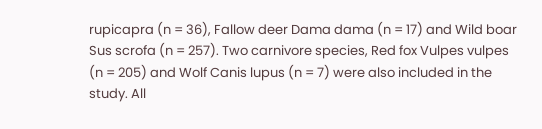rupicapra (n = 36), Fallow deer Dama dama (n = 17) and Wild boar Sus scrofa (n = 257). Two carnivore species, Red fox Vulpes vulpes (n = 205) and Wolf Canis lupus (n = 7) were also included in the study. All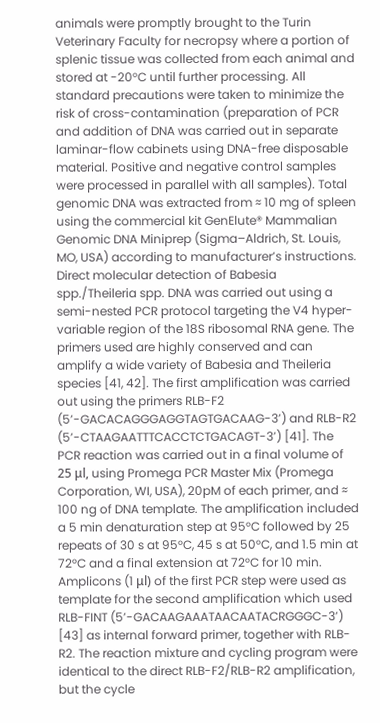animals were promptly brought to the Turin Veterinary Faculty for necropsy where a portion of splenic tissue was collected from each animal and stored at -20°C until further processing. All standard precautions were taken to minimize the risk of cross-contamination (preparation of PCR and addition of DNA was carried out in separate laminar-flow cabinets using DNA-free disposable material. Positive and negative control samples were processed in parallel with all samples). Total genomic DNA was extracted from ≈ 10 mg of spleen using the commercial kit GenElute® Mammalian Genomic DNA Miniprep (Sigma–Aldrich, St. Louis, MO, USA) according to manufacturer’s instructions. Direct molecular detection of Babesia spp./Theileria spp. DNA was carried out using a semi-nested PCR protocol targeting the V4 hyper-variable region of the 18S ribosomal RNA gene. The primers used are highly conserved and can amplify a wide variety of Babesia and Theileria species [41, 42]. The first amplification was carried out using the primers RLB-F2 (5’-GACACAGGGAGGTAGTGACAAG-3’) and RLB-R2 (5’-CTAAGAATTTCACCTCTGACAGT-3’) [41]. The PCR reaction was carried out in a final volume of 25 μl, using Promega PCR Master Mix (Promega Corporation, WI, USA), 20pM of each primer, and ≈ 100 ng of DNA template. The amplification included a 5 min denaturation step at 95°C followed by 25 repeats of 30 s at 95°C, 45 s at 50°C, and 1.5 min at 72°C and a final extension at 72°C for 10 min. Amplicons (1 μl) of the first PCR step were used as template for the second amplification which used RLB-FINT (5’-GACAAGAAATAACAATACRGGGC-3’) [43] as internal forward primer, together with RLB-R2. The reaction mixture and cycling program were identical to the direct RLB-F2/RLB-R2 amplification, but the cycle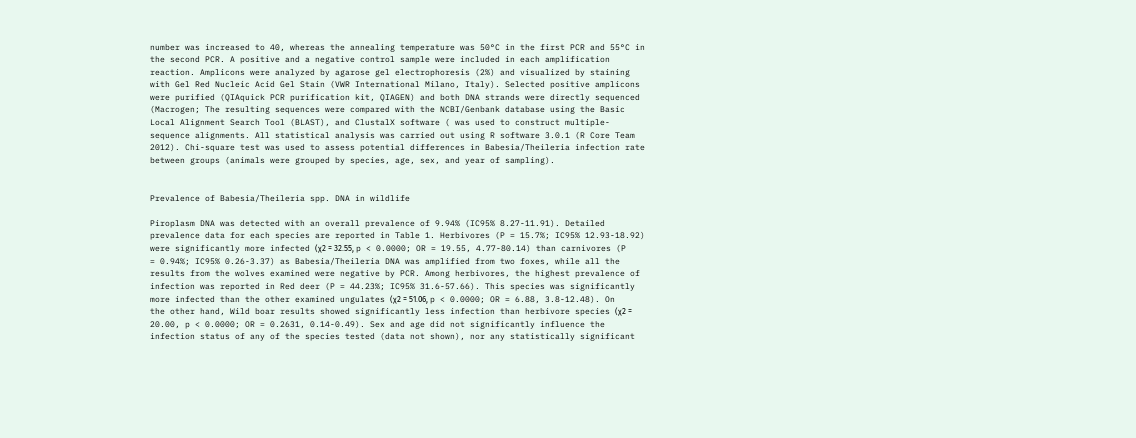number was increased to 40, whereas the annealing temperature was 50°C in the first PCR and 55°C in the second PCR. A positive and a negative control sample were included in each amplification reaction. Amplicons were analyzed by agarose gel electrophoresis (2%) and visualized by staining with Gel Red Nucleic Acid Gel Stain (VWR International Milano, Italy). Selected positive amplicons were purified (QIAquick PCR purification kit, QIAGEN) and both DNA strands were directly sequenced (Macrogen; The resulting sequences were compared with the NCBI/Genbank database using the Basic Local Alignment Search Tool (BLAST), and ClustalX software ( was used to construct multiple-sequence alignments. All statistical analysis was carried out using R software 3.0.1 (R Core Team 2012). Chi-square test was used to assess potential differences in Babesia/Theileria infection rate between groups (animals were grouped by species, age, sex, and year of sampling).


Prevalence of Babesia/Theileria spp. DNA in wildlife

Piroplasm DNA was detected with an overall prevalence of 9.94% (IC95% 8.27-11.91). Detailed prevalence data for each species are reported in Table 1. Herbivores (P = 15.7%; IC95% 12.93-18.92) were significantly more infected (χ2 = 32.55, p < 0.0000; OR = 19.55, 4.77-80.14) than carnivores (P = 0.94%; IC95% 0.26-3.37) as Babesia/Theileria DNA was amplified from two foxes, while all the results from the wolves examined were negative by PCR. Among herbivores, the highest prevalence of infection was reported in Red deer (P = 44.23%; IC95% 31.6-57.66). This species was significantly more infected than the other examined ungulates (χ2 = 51.06, p < 0.0000; OR = 6.88, 3.8-12.48). On the other hand, Wild boar results showed significantly less infection than herbivore species (χ2 = 20.00, p < 0.0000; OR = 0.2631, 0.14-0.49). Sex and age did not significantly influence the infection status of any of the species tested (data not shown), nor any statistically significant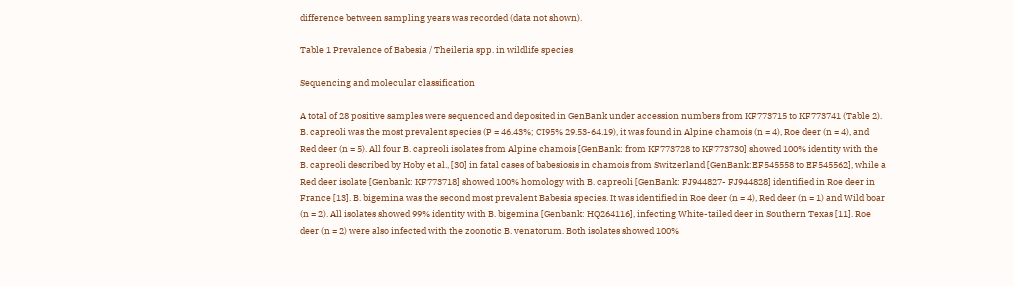difference between sampling years was recorded (data not shown).

Table 1 Prevalence of Babesia / Theileria spp. in wildlife species

Sequencing and molecular classification

A total of 28 positive samples were sequenced and deposited in GenBank under accession numbers from KF773715 to KF773741 (Table 2). B. capreoli was the most prevalent species (P = 46.43%; CI95% 29.53-64.19), it was found in Alpine chamois (n = 4), Roe deer (n = 4), and Red deer (n = 5). All four B. capreoli isolates from Alpine chamois [GenBank: from KF773728 to KF773730] showed 100% identity with the B. capreoli described by Hoby et al., [30] in fatal cases of babesiosis in chamois from Switzerland [GenBank:EF545558 to EF545562], while a Red deer isolate [Genbank: KF773718] showed 100% homology with B. capreoli [GenBank: FJ944827- FJ944828] identified in Roe deer in France [13]. B. bigemina was the second most prevalent Babesia species. It was identified in Roe deer (n = 4), Red deer (n = 1) and Wild boar (n = 2). All isolates showed 99% identity with B. bigemina [Genbank: HQ264116], infecting White-tailed deer in Southern Texas [11]. Roe deer (n = 2) were also infected with the zoonotic B. venatorum. Both isolates showed 100%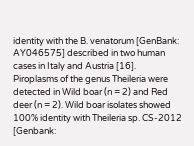identity with the B. venatorum [GenBank: AY046575] described in two human cases in Italy and Austria [16]. Piroplasms of the genus Theileria were detected in Wild boar (n = 2) and Red deer (n = 2). Wild boar isolates showed 100% identity with Theileria sp. CS-2012 [Genbank: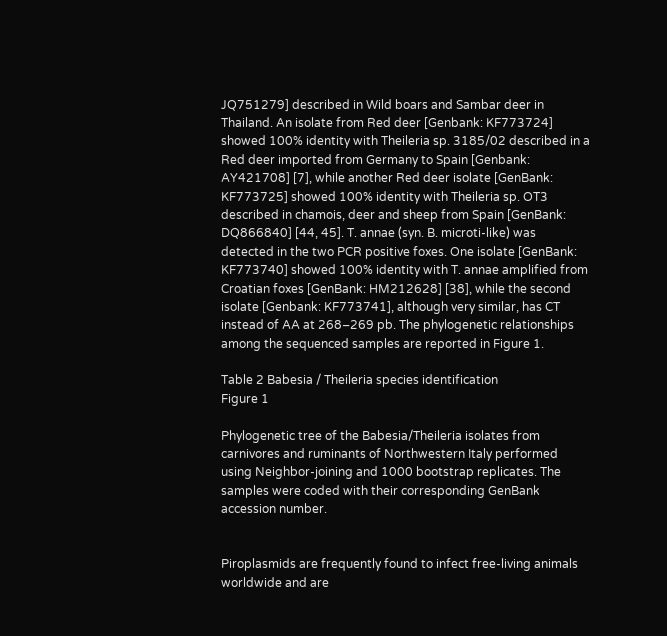JQ751279] described in Wild boars and Sambar deer in Thailand. An isolate from Red deer [Genbank: KF773724] showed 100% identity with Theileria sp. 3185/02 described in a Red deer imported from Germany to Spain [Genbank: AY421708] [7], while another Red deer isolate [GenBank: KF773725] showed 100% identity with Theileria sp. OT3 described in chamois, deer and sheep from Spain [GenBank: DQ866840] [44, 45]. T. annae (syn. B. microti-like) was detected in the two PCR positive foxes. One isolate [GenBank: KF773740] showed 100% identity with T. annae amplified from Croatian foxes [GenBank: HM212628] [38], while the second isolate [Genbank: KF773741], although very similar, has CT instead of AA at 268–269 pb. The phylogenetic relationships among the sequenced samples are reported in Figure 1.

Table 2 Babesia / Theileria species identification
Figure 1

Phylogenetic tree of the Babesia/Theileria isolates from carnivores and ruminants of Northwestern Italy performed using Neighbor-joining and 1000 bootstrap replicates. The samples were coded with their corresponding GenBank accession number.


Piroplasmids are frequently found to infect free-living animals worldwide and are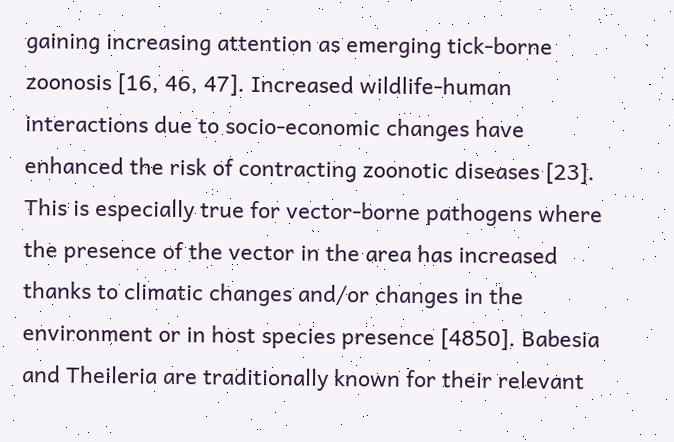gaining increasing attention as emerging tick-borne zoonosis [16, 46, 47]. Increased wildlife-human interactions due to socio-economic changes have enhanced the risk of contracting zoonotic diseases [23]. This is especially true for vector-borne pathogens where the presence of the vector in the area has increased thanks to climatic changes and/or changes in the environment or in host species presence [4850]. Babesia and Theileria are traditionally known for their relevant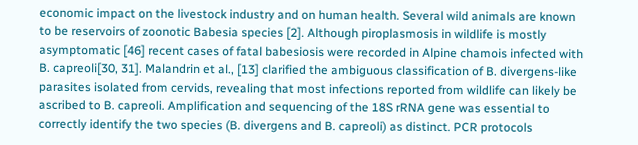economic impact on the livestock industry and on human health. Several wild animals are known to be reservoirs of zoonotic Babesia species [2]. Although piroplasmosis in wildlife is mostly asymptomatic [46] recent cases of fatal babesiosis were recorded in Alpine chamois infected with B. capreoli[30, 31]. Malandrin et al., [13] clarified the ambiguous classification of B. divergens-like parasites isolated from cervids, revealing that most infections reported from wildlife can likely be ascribed to B. capreoli. Amplification and sequencing of the 18S rRNA gene was essential to correctly identify the two species (B. divergens and B. capreoli) as distinct. PCR protocols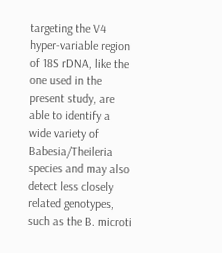targeting the V4 hyper-variable region of 18S rDNA, like the one used in the present study, are able to identify a wide variety of Babesia/Theileria species and may also detect less closely related genotypes, such as the B. microti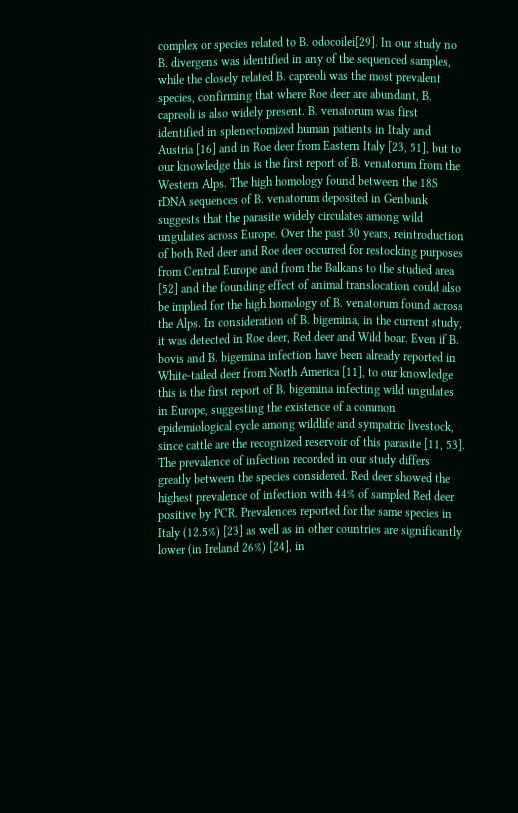complex or species related to B. odocoilei[29]. In our study no B. divergens was identified in any of the sequenced samples, while the closely related B. capreoli was the most prevalent species, confirming that where Roe deer are abundant, B. capreoli is also widely present. B. venatorum was first identified in splenectomized human patients in Italy and Austria [16] and in Roe deer from Eastern Italy [23, 51], but to our knowledge this is the first report of B. venatorum from the Western Alps. The high homology found between the 18S rDNA sequences of B. venatorum deposited in Genbank suggests that the parasite widely circulates among wild ungulates across Europe. Over the past 30 years, reintroduction of both Red deer and Roe deer occurred for restocking purposes from Central Europe and from the Balkans to the studied area [52] and the founding effect of animal translocation could also be implied for the high homology of B. venatorum found across the Alps. In consideration of B. bigemina, in the current study, it was detected in Roe deer, Red deer and Wild boar. Even if B. bovis and B. bigemina infection have been already reported in White-tailed deer from North America [11], to our knowledge this is the first report of B. bigemina infecting wild ungulates in Europe, suggesting the existence of a common epidemiological cycle among wildlife and sympatric livestock, since cattle are the recognized reservoir of this parasite [11, 53]. The prevalence of infection recorded in our study differs greatly between the species considered. Red deer showed the highest prevalence of infection with 44% of sampled Red deer positive by PCR. Prevalences reported for the same species in Italy (12.5%) [23] as well as in other countries are significantly lower (in Ireland 26%) [24], in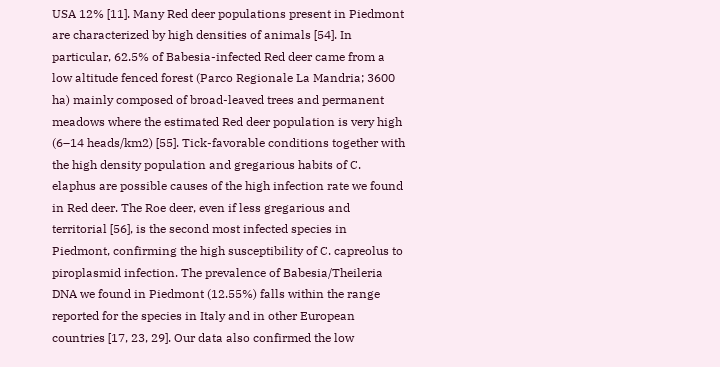USA 12% [11]. Many Red deer populations present in Piedmont are characterized by high densities of animals [54]. In particular, 62.5% of Babesia-infected Red deer came from a low altitude fenced forest (Parco Regionale La Mandria; 3600 ha) mainly composed of broad-leaved trees and permanent meadows where the estimated Red deer population is very high (6–14 heads/km2) [55]. Tick-favorable conditions together with the high density population and gregarious habits of C. elaphus are possible causes of the high infection rate we found in Red deer. The Roe deer, even if less gregarious and territorial [56], is the second most infected species in Piedmont, confirming the high susceptibility of C. capreolus to piroplasmid infection. The prevalence of Babesia/Theileria DNA we found in Piedmont (12.55%) falls within the range reported for the species in Italy and in other European countries [17, 23, 29]. Our data also confirmed the low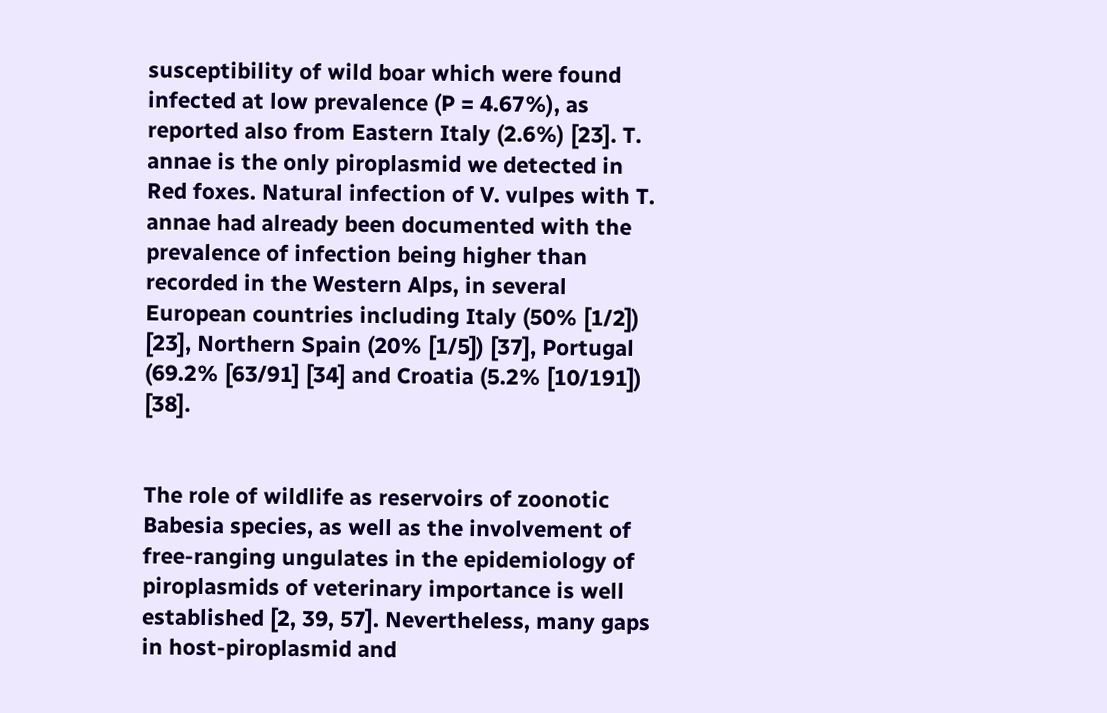susceptibility of wild boar which were found infected at low prevalence (P = 4.67%), as reported also from Eastern Italy (2.6%) [23]. T. annae is the only piroplasmid we detected in Red foxes. Natural infection of V. vulpes with T. annae had already been documented with the prevalence of infection being higher than recorded in the Western Alps, in several European countries including Italy (50% [1/2]) [23], Northern Spain (20% [1/5]) [37], Portugal (69.2% [63/91] [34] and Croatia (5.2% [10/191]) [38].


The role of wildlife as reservoirs of zoonotic Babesia species, as well as the involvement of free-ranging ungulates in the epidemiology of piroplasmids of veterinary importance is well established [2, 39, 57]. Nevertheless, many gaps in host-piroplasmid and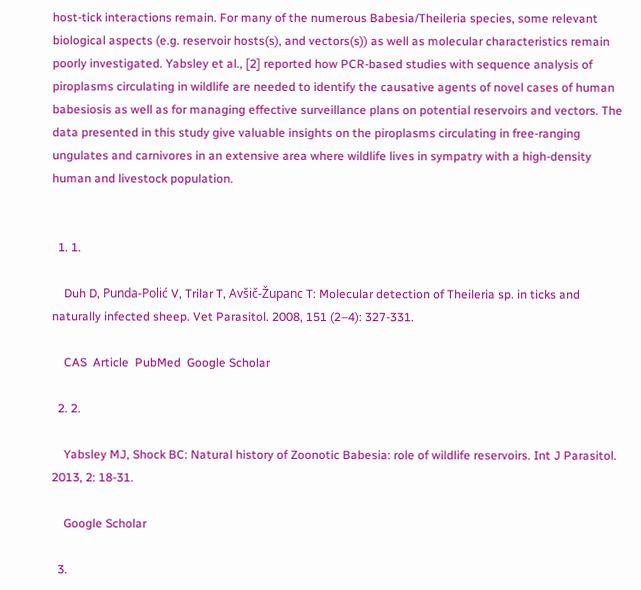host-tick interactions remain. For many of the numerous Babesia/Theileria species, some relevant biological aspects (e.g. reservoir hosts(s), and vectors(s)) as well as molecular characteristics remain poorly investigated. Yabsley et al., [2] reported how PCR-based studies with sequence analysis of piroplasms circulating in wildlife are needed to identify the causative agents of novel cases of human babesiosis as well as for managing effective surveillance plans on potential reservoirs and vectors. The data presented in this study give valuable insights on the piroplasms circulating in free-ranging ungulates and carnivores in an extensive area where wildlife lives in sympatry with a high-density human and livestock population.


  1. 1.

    Duh D, Punda-Polić V, Trilar T, Avšič-Županc T: Molecular detection of Theileria sp. in ticks and naturally infected sheep. Vet Parasitol. 2008, 151 (2–4): 327-331.

    CAS  Article  PubMed  Google Scholar

  2. 2.

    Yabsley MJ, Shock BC: Natural history of Zoonotic Babesia: role of wildlife reservoirs. Int J Parasitol. 2013, 2: 18-31.

    Google Scholar

  3.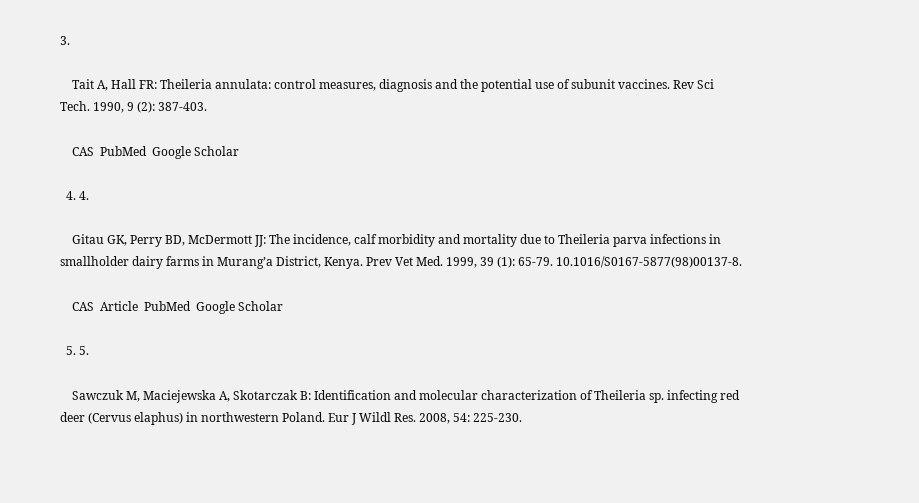3.

    Tait A, Hall FR: Theileria annulata: control measures, diagnosis and the potential use of subunit vaccines. Rev Sci Tech. 1990, 9 (2): 387-403.

    CAS  PubMed  Google Scholar

  4. 4.

    Gitau GK, Perry BD, McDermott JJ: The incidence, calf morbidity and mortality due to Theileria parva infections in smallholder dairy farms in Murang’a District, Kenya. Prev Vet Med. 1999, 39 (1): 65-79. 10.1016/S0167-5877(98)00137-8.

    CAS  Article  PubMed  Google Scholar

  5. 5.

    Sawczuk M, Maciejewska A, Skotarczak B: Identification and molecular characterization of Theileria sp. infecting red deer (Cervus elaphus) in northwestern Poland. Eur J Wildl Res. 2008, 54: 225-230.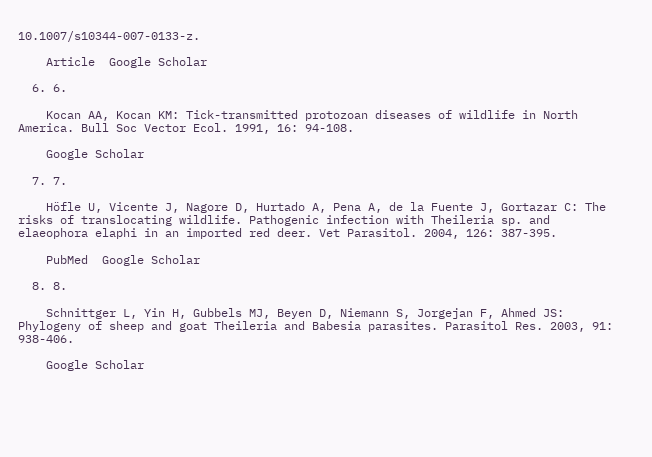10.1007/s10344-007-0133-z.

    Article  Google Scholar

  6. 6.

    Kocan AA, Kocan KM: Tick-transmitted protozoan diseases of wildlife in North America. Bull Soc Vector Ecol. 1991, 16: 94-108.

    Google Scholar

  7. 7.

    Höfle U, Vicente J, Nagore D, Hurtado A, Pena A, de la Fuente J, Gortazar C: The risks of translocating wildlife. Pathogenic infection with Theileria sp. and elaeophora elaphi in an imported red deer. Vet Parasitol. 2004, 126: 387-395.

    PubMed  Google Scholar

  8. 8.

    Schnittger L, Yin H, Gubbels MJ, Beyen D, Niemann S, Jorgejan F, Ahmed JS: Phylogeny of sheep and goat Theileria and Babesia parasites. Parasitol Res. 2003, 91: 938-406.

    Google Scholar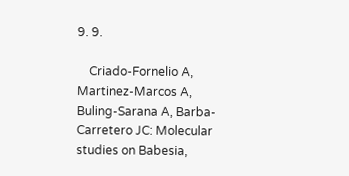9. 9.

    Criado-Fornelio A, Martinez-Marcos A, Buling-Sarana A, Barba-Carretero JC: Molecular studies on Babesia,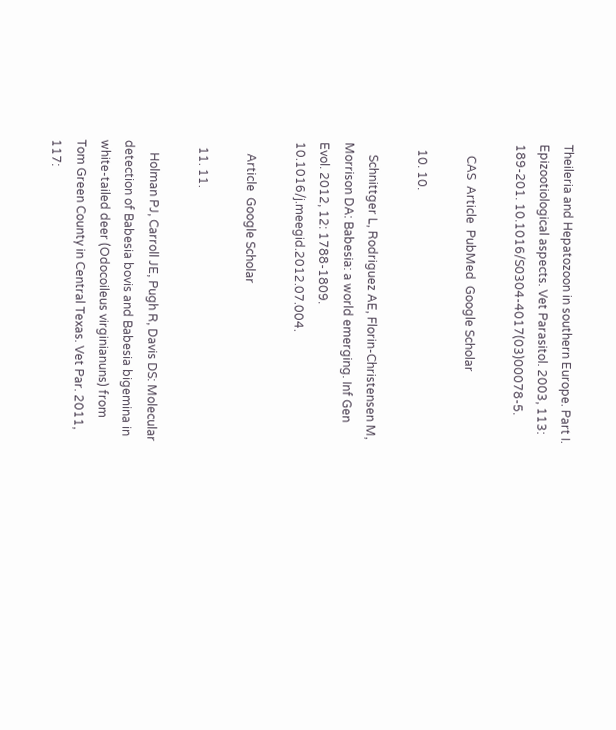Theileria and Hepatozoon in southern Europe. Part I. Epizootiological aspects. Vet Parasitol. 2003, 113: 189-201. 10.1016/S0304-4017(03)00078-5.

    CAS  Article  PubMed  Google Scholar

  10. 10.

    Schnittger L, Rodriguez AE, Florin-Christensen M, Morrison DA: Babesia: a world emerging. Inf Gen Evol. 2012, 12: 1788-1809. 10.1016/j.meegid.2012.07.004.

    Article  Google Scholar

  11. 11.

    Holman PJ, Carroll JE, Pugh R, Davis DS: Molecular detection of Babesia bovis and Babesia bigemina in white-tailed deer (Odocoileus virginianuns) from Tom Green County in Central Texas. Vet Par. 2011, 117: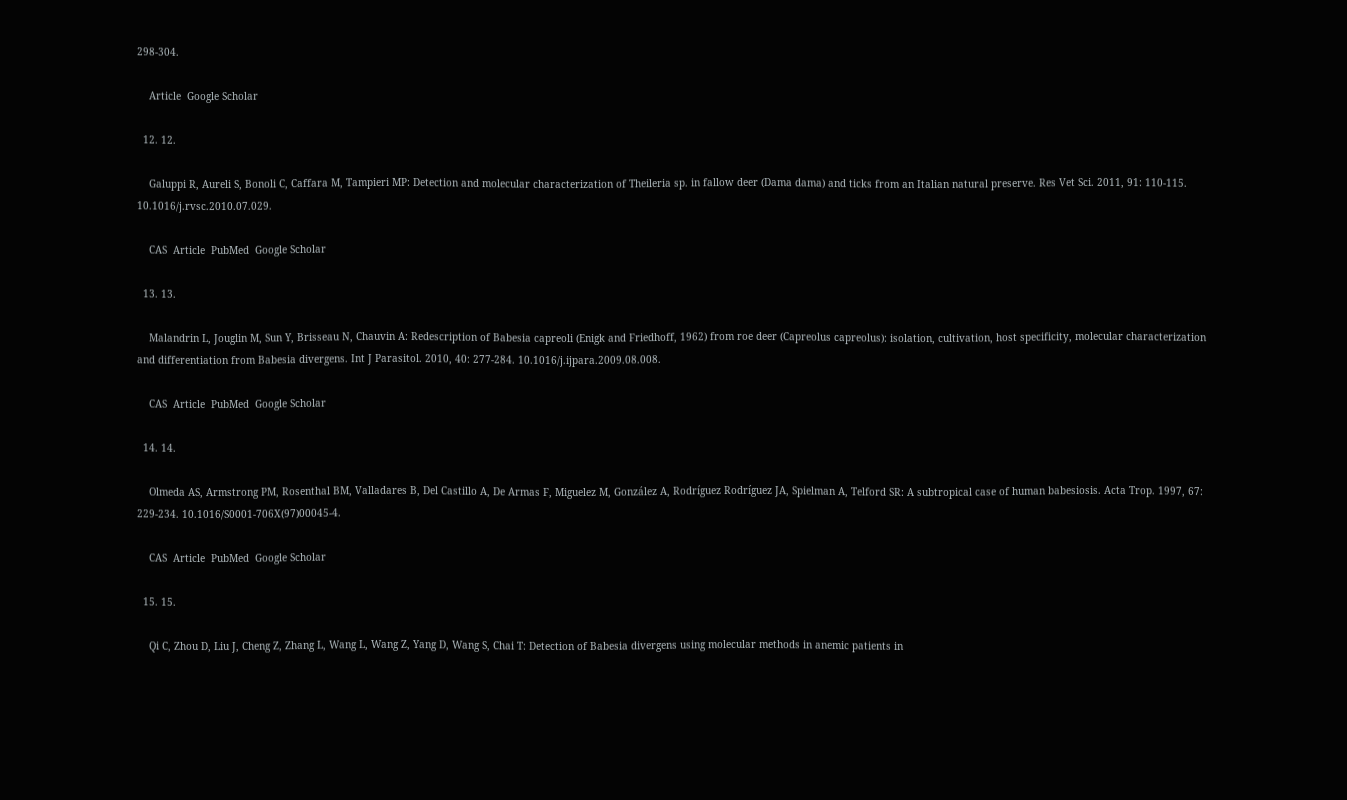298-304.

    Article  Google Scholar

  12. 12.

    Galuppi R, Aureli S, Bonoli C, Caffara M, Tampieri MP: Detection and molecular characterization of Theileria sp. in fallow deer (Dama dama) and ticks from an Italian natural preserve. Res Vet Sci. 2011, 91: 110-115. 10.1016/j.rvsc.2010.07.029.

    CAS  Article  PubMed  Google Scholar

  13. 13.

    Malandrin L, Jouglin M, Sun Y, Brisseau N, Chauvin A: Redescription of Babesia capreoli (Enigk and Friedhoff, 1962) from roe deer (Capreolus capreolus): isolation, cultivation, host specificity, molecular characterization and differentiation from Babesia divergens. Int J Parasitol. 2010, 40: 277-284. 10.1016/j.ijpara.2009.08.008.

    CAS  Article  PubMed  Google Scholar

  14. 14.

    Olmeda AS, Armstrong PM, Rosenthal BM, Valladares B, Del Castillo A, De Armas F, Miguelez M, González A, Rodríguez Rodríguez JA, Spielman A, Telford SR: A subtropical case of human babesiosis. Acta Trop. 1997, 67: 229-234. 10.1016/S0001-706X(97)00045-4.

    CAS  Article  PubMed  Google Scholar

  15. 15.

    Qi C, Zhou D, Liu J, Cheng Z, Zhang L, Wang L, Wang Z, Yang D, Wang S, Chai T: Detection of Babesia divergens using molecular methods in anemic patients in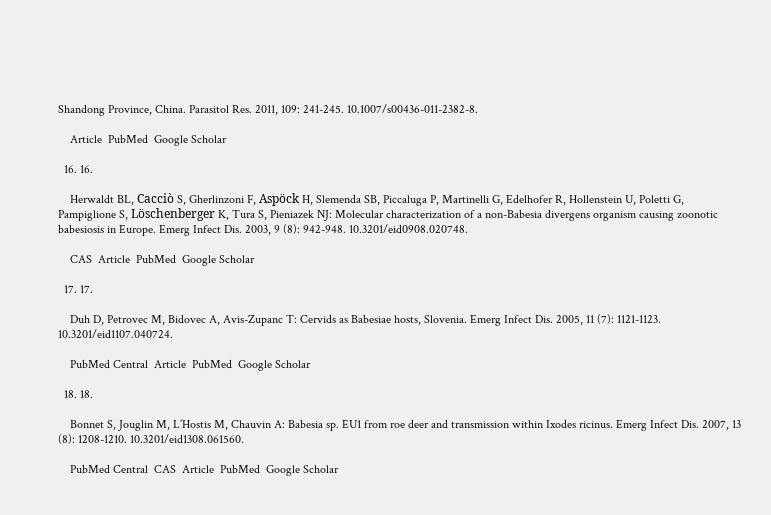Shandong Province, China. Parasitol Res. 2011, 109: 241-245. 10.1007/s00436-011-2382-8.

    Article  PubMed  Google Scholar

  16. 16.

    Herwaldt BL, Cacciò S, Gherlinzoni F, Aspöck H, Slemenda SB, Piccaluga P, Martinelli G, Edelhofer R, Hollenstein U, Poletti G, Pampiglione S, Löschenberger K, Tura S, Pieniazek NJ: Molecular characterization of a non-Babesia divergens organism causing zoonotic babesiosis in Europe. Emerg Infect Dis. 2003, 9 (8): 942-948. 10.3201/eid0908.020748.

    CAS  Article  PubMed  Google Scholar

  17. 17.

    Duh D, Petrovec M, Bidovec A, Avis-Zupanc T: Cervids as Babesiae hosts, Slovenia. Emerg Infect Dis. 2005, 11 (7): 1121-1123. 10.3201/eid1107.040724.

    PubMed Central  Article  PubMed  Google Scholar

  18. 18.

    Bonnet S, Jouglin M, L’Hostis M, Chauvin A: Babesia sp. EU1 from roe deer and transmission within Ixodes ricinus. Emerg Infect Dis. 2007, 13 (8): 1208-1210. 10.3201/eid1308.061560.

    PubMed Central  CAS  Article  PubMed  Google Scholar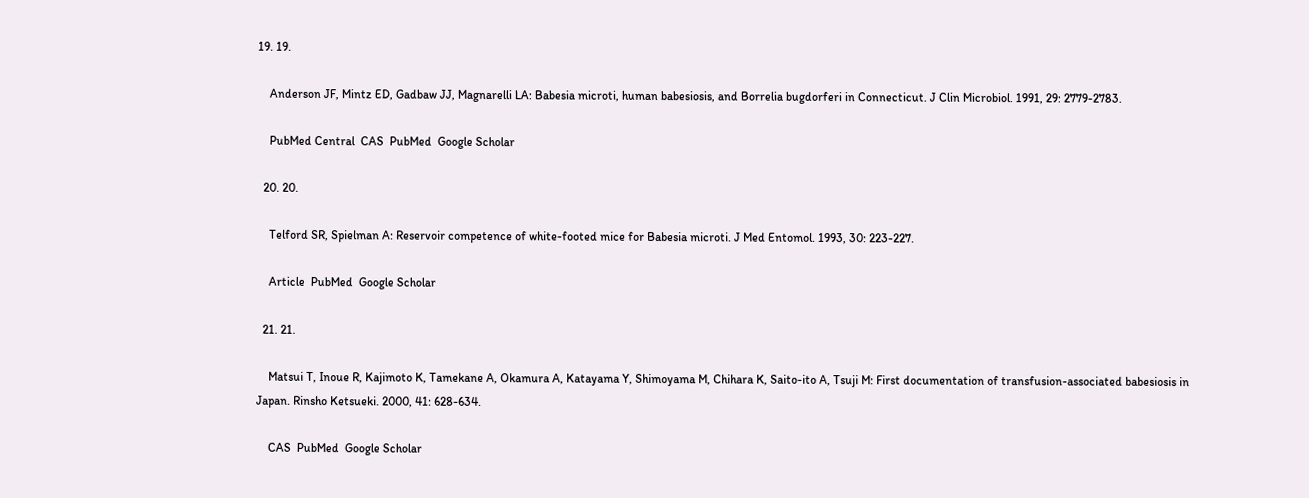19. 19.

    Anderson JF, Mintz ED, Gadbaw JJ, Magnarelli LA: Babesia microti, human babesiosis, and Borrelia bugdorferi in Connecticut. J Clin Microbiol. 1991, 29: 2779-2783.

    PubMed Central  CAS  PubMed  Google Scholar

  20. 20.

    Telford SR, Spielman A: Reservoir competence of white-footed mice for Babesia microti. J Med Entomol. 1993, 30: 223-227.

    Article  PubMed  Google Scholar

  21. 21.

    Matsui T, Inoue R, Kajimoto K, Tamekane A, Okamura A, Katayama Y, Shimoyama M, Chihara K, Saito-ito A, Tsuji M: First documentation of transfusion-associated babesiosis in Japan. Rinsho Ketsueki. 2000, 41: 628-634.

    CAS  PubMed  Google Scholar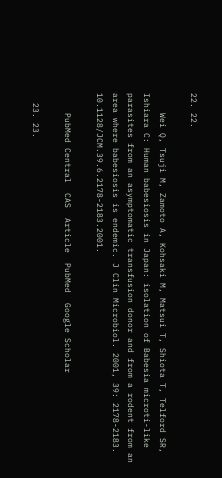22. 22.

    Wei Q, Tsuji M, Zamoto A, Kohsaki M, Matsui T, Shiota T, Telford SR, Ishiara C: Human babesiosis in Japan: isolation of Babesia microti-like parasites from an asymptomatic transfusion donor and from a rodent from an area where babesiosis is endemic. J Clin Microbiol. 2001, 39: 2178-2183. 10.1128/JCM.39.6.2178-2183.2001.

    PubMed Central  CAS  Article  PubMed  Google Scholar

  23. 23.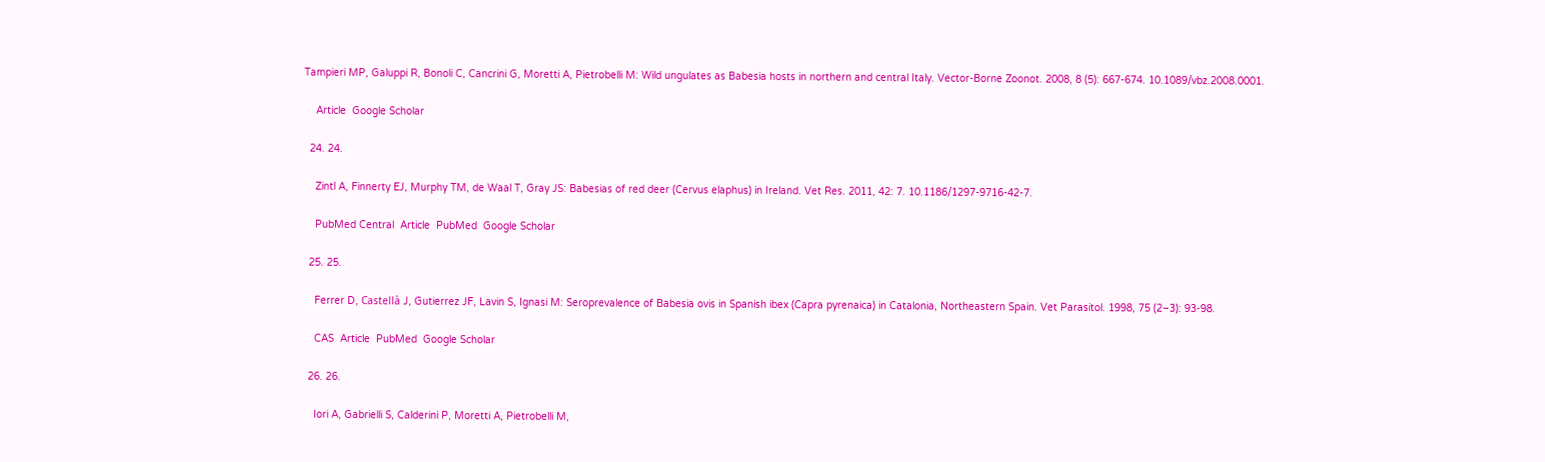Tampieri MP, Galuppi R, Bonoli C, Cancrini G, Moretti A, Pietrobelli M: Wild ungulates as Babesia hosts in northern and central Italy. Vector-Borne Zoonot. 2008, 8 (5): 667-674. 10.1089/vbz.2008.0001.

    Article  Google Scholar

  24. 24.

    Zintl A, Finnerty EJ, Murphy TM, de Waal T, Gray JS: Babesias of red deer (Cervus elaphus) in Ireland. Vet Res. 2011, 42: 7. 10.1186/1297-9716-42-7.

    PubMed Central  Article  PubMed  Google Scholar

  25. 25.

    Ferrer D, Castellà J, Gutierrez JF, Lavin S, Ignasi M: Seroprevalence of Babesia ovis in Spanish ibex (Capra pyrenaica) in Catalonia, Northeastern Spain. Vet Parasitol. 1998, 75 (2–3): 93-98.

    CAS  Article  PubMed  Google Scholar

  26. 26.

    Iori A, Gabrielli S, Calderini P, Moretti A, Pietrobelli M,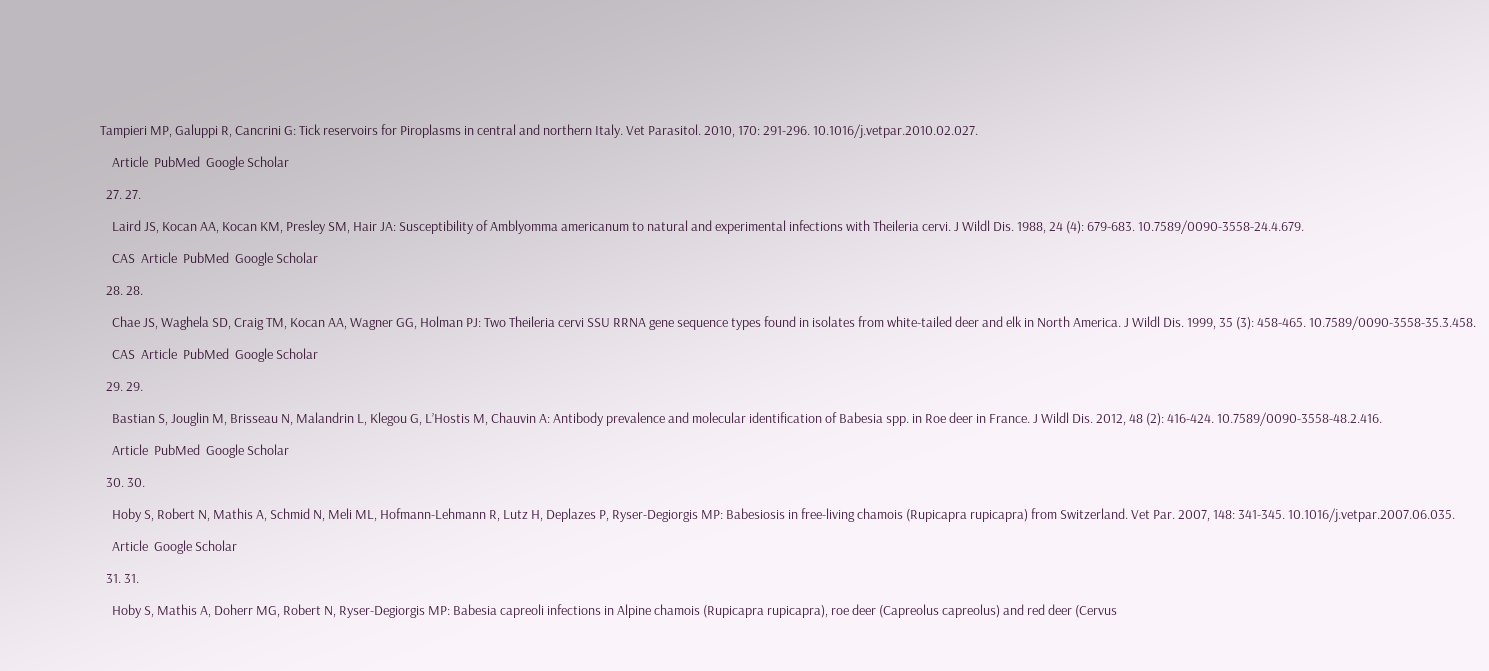Tampieri MP, Galuppi R, Cancrini G: Tick reservoirs for Piroplasms in central and northern Italy. Vet Parasitol. 2010, 170: 291-296. 10.1016/j.vetpar.2010.02.027.

    Article  PubMed  Google Scholar

  27. 27.

    Laird JS, Kocan AA, Kocan KM, Presley SM, Hair JA: Susceptibility of Amblyomma americanum to natural and experimental infections with Theileria cervi. J Wildl Dis. 1988, 24 (4): 679-683. 10.7589/0090-3558-24.4.679.

    CAS  Article  PubMed  Google Scholar

  28. 28.

    Chae JS, Waghela SD, Craig TM, Kocan AA, Wagner GG, Holman PJ: Two Theileria cervi SSU RRNA gene sequence types found in isolates from white-tailed deer and elk in North America. J Wildl Dis. 1999, 35 (3): 458-465. 10.7589/0090-3558-35.3.458.

    CAS  Article  PubMed  Google Scholar

  29. 29.

    Bastian S, Jouglin M, Brisseau N, Malandrin L, Klegou G, L’Hostis M, Chauvin A: Antibody prevalence and molecular identification of Babesia spp. in Roe deer in France. J Wildl Dis. 2012, 48 (2): 416-424. 10.7589/0090-3558-48.2.416.

    Article  PubMed  Google Scholar

  30. 30.

    Hoby S, Robert N, Mathis A, Schmid N, Meli ML, Hofmann-Lehmann R, Lutz H, Deplazes P, Ryser-Degiorgis MP: Babesiosis in free-living chamois (Rupicapra rupicapra) from Switzerland. Vet Par. 2007, 148: 341-345. 10.1016/j.vetpar.2007.06.035.

    Article  Google Scholar

  31. 31.

    Hoby S, Mathis A, Doherr MG, Robert N, Ryser-Degiorgis MP: Babesia capreoli infections in Alpine chamois (Rupicapra rupicapra), roe deer (Capreolus capreolus) and red deer (Cervus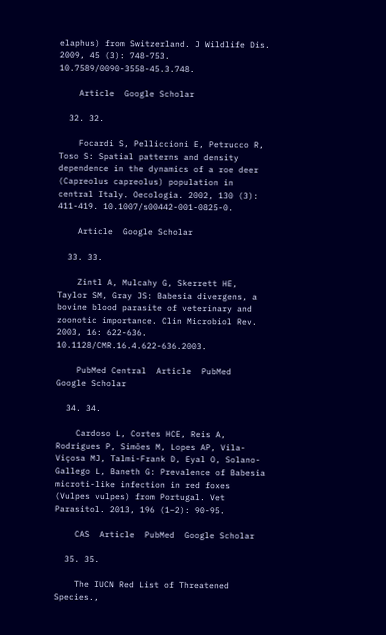elaphus) from Switzerland. J Wildlife Dis. 2009, 45 (3): 748-753. 10.7589/0090-3558-45.3.748.

    Article  Google Scholar

  32. 32.

    Focardi S, Pelliccioni E, Petrucco R, Toso S: Spatial patterns and density dependence in the dynamics of a roe deer (Capreolus capreolus) population in central Italy. Oecologia. 2002, 130 (3): 411-419. 10.1007/s00442-001-0825-0.

    Article  Google Scholar

  33. 33.

    Zintl A, Mulcahy G, Skerrett HE, Taylor SM, Gray JS: Babesia divergens, a bovine blood parasite of veterinary and zoonotic importance. Clin Microbiol Rev. 2003, 16: 622-636. 10.1128/CMR.16.4.622-636.2003.

    PubMed Central  Article  PubMed  Google Scholar

  34. 34.

    Cardoso L, Cortes HCE, Reis A, Rodrigues P, Simões M, Lopes AP, Vila-Viçosa MJ, Talmi-Frank D, Eyal O, Solano-Gallego L, Baneth G: Prevalence of Babesia microti-like infection in red foxes (Vulpes vulpes) from Portugal. Vet Parasitol. 2013, 196 (1–2): 90-95.

    CAS  Article  PubMed  Google Scholar

  35. 35.

    The IUCN Red List of Threatened Species.,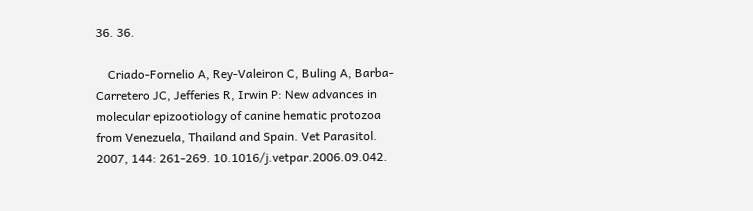36. 36.

    Criado-Fornelio A, Rey-Valeiron C, Buling A, Barba-Carretero JC, Jefferies R, Irwin P: New advances in molecular epizootiology of canine hematic protozoa from Venezuela, Thailand and Spain. Vet Parasitol. 2007, 144: 261-269. 10.1016/j.vetpar.2006.09.042.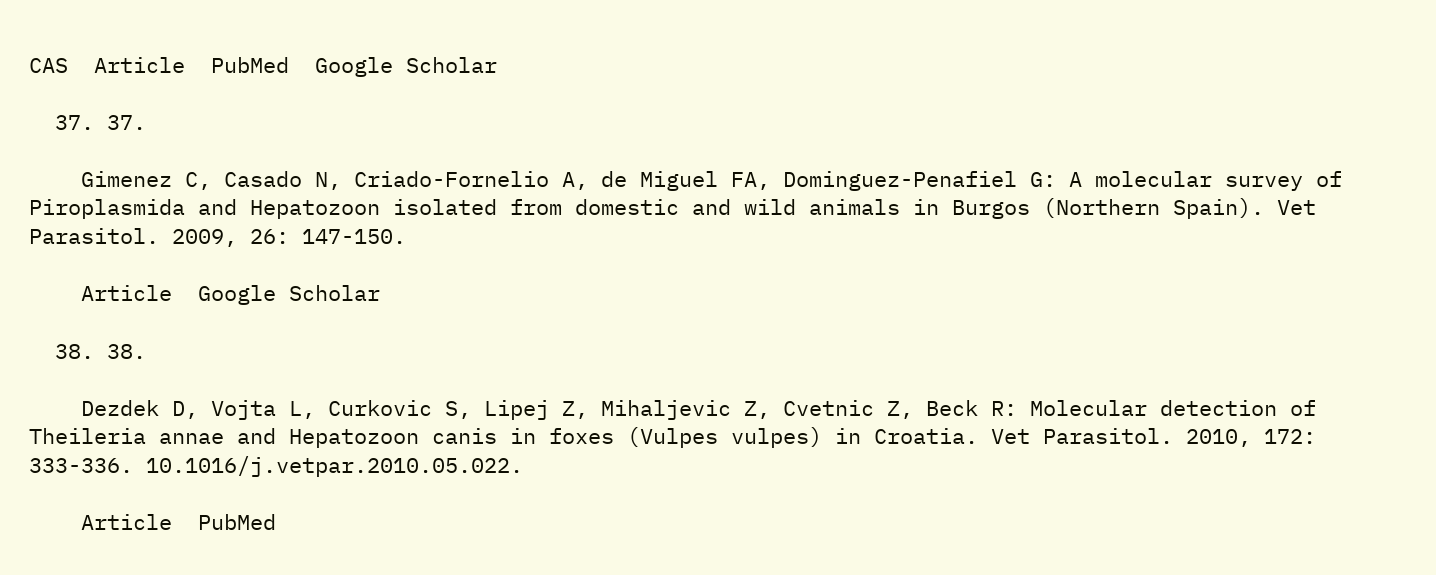CAS  Article  PubMed  Google Scholar

  37. 37.

    Gimenez C, Casado N, Criado-Fornelio A, de Miguel FA, Dominguez-Penafiel G: A molecular survey of Piroplasmida and Hepatozoon isolated from domestic and wild animals in Burgos (Northern Spain). Vet Parasitol. 2009, 26: 147-150.

    Article  Google Scholar

  38. 38.

    Dezdek D, Vojta L, Curkovic S, Lipej Z, Mihaljevic Z, Cvetnic Z, Beck R: Molecular detection of Theileria annae and Hepatozoon canis in foxes (Vulpes vulpes) in Croatia. Vet Parasitol. 2010, 172: 333-336. 10.1016/j.vetpar.2010.05.022.

    Article  PubMed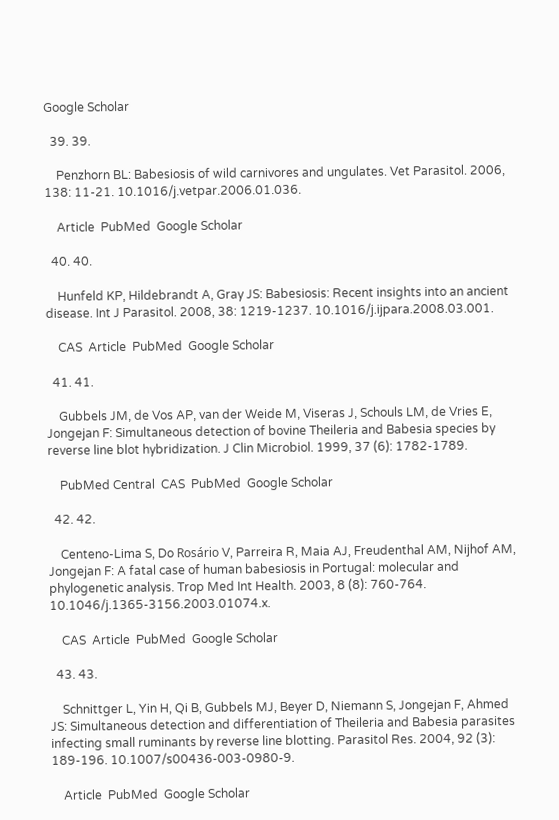Google Scholar

  39. 39.

    Penzhorn BL: Babesiosis of wild carnivores and ungulates. Vet Parasitol. 2006, 138: 11-21. 10.1016/j.vetpar.2006.01.036.

    Article  PubMed  Google Scholar

  40. 40.

    Hunfeld KP, Hildebrandt A, Gray JS: Babesiosis: Recent insights into an ancient disease. Int J Parasitol. 2008, 38: 1219-1237. 10.1016/j.ijpara.2008.03.001.

    CAS  Article  PubMed  Google Scholar

  41. 41.

    Gubbels JM, de Vos AP, van der Weide M, Viseras J, Schouls LM, de Vries E, Jongejan F: Simultaneous detection of bovine Theileria and Babesia species by reverse line blot hybridization. J Clin Microbiol. 1999, 37 (6): 1782-1789.

    PubMed Central  CAS  PubMed  Google Scholar

  42. 42.

    Centeno-Lima S, Do Rosário V, Parreira R, Maia AJ, Freudenthal AM, Nijhof AM, Jongejan F: A fatal case of human babesiosis in Portugal: molecular and phylogenetic analysis. Trop Med Int Health. 2003, 8 (8): 760-764. 10.1046/j.1365-3156.2003.01074.x.

    CAS  Article  PubMed  Google Scholar

  43. 43.

    Schnittger L, Yin H, Qi B, Gubbels MJ, Beyer D, Niemann S, Jongejan F, Ahmed JS: Simultaneous detection and differentiation of Theileria and Babesia parasites infecting small ruminants by reverse line blotting. Parasitol Res. 2004, 92 (3): 189-196. 10.1007/s00436-003-0980-9.

    Article  PubMed  Google Scholar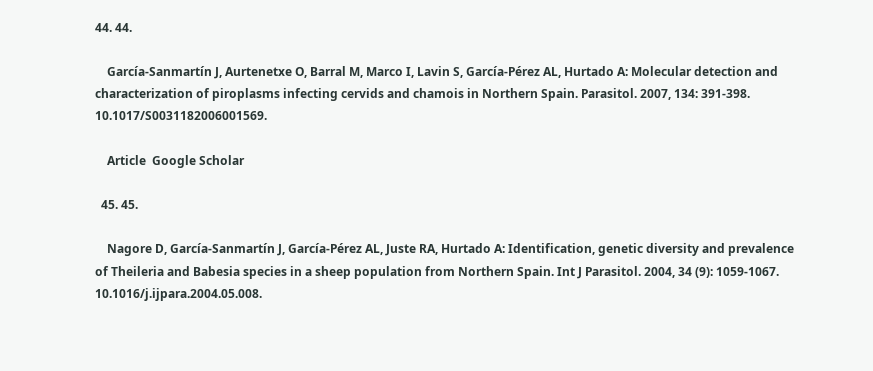44. 44.

    García-Sanmartín J, Aurtenetxe O, Barral M, Marco I, Lavin S, García-Pérez AL, Hurtado A: Molecular detection and characterization of piroplasms infecting cervids and chamois in Northern Spain. Parasitol. 2007, 134: 391-398. 10.1017/S0031182006001569.

    Article  Google Scholar

  45. 45.

    Nagore D, García-Sanmartín J, García-Pérez AL, Juste RA, Hurtado A: Identification, genetic diversity and prevalence of Theileria and Babesia species in a sheep population from Northern Spain. Int J Parasitol. 2004, 34 (9): 1059-1067. 10.1016/j.ijpara.2004.05.008.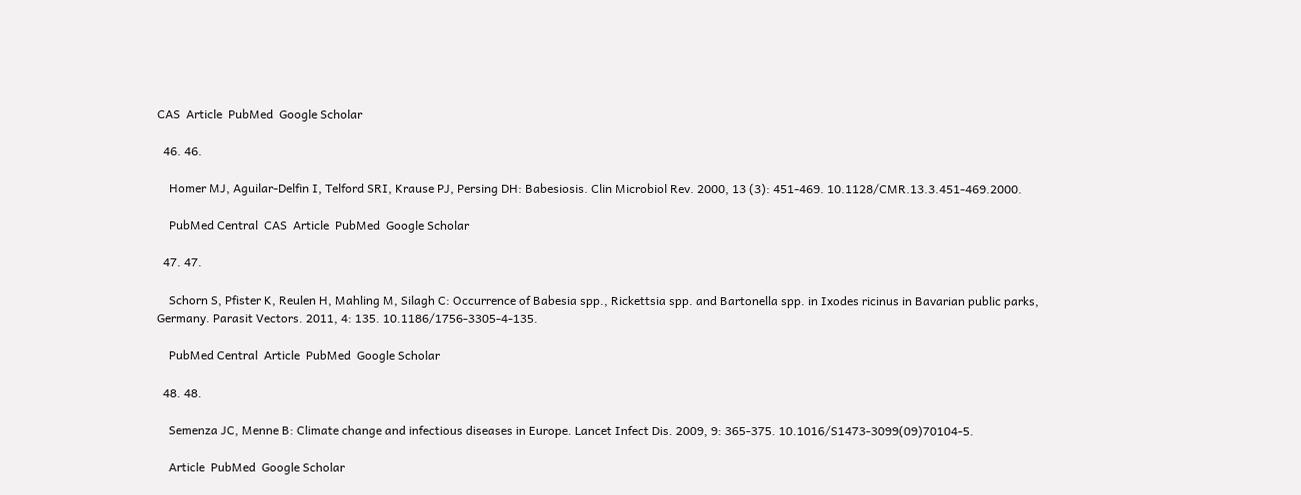CAS  Article  PubMed  Google Scholar

  46. 46.

    Homer MJ, Aguilar-Delfin I, Telford SRI, Krause PJ, Persing DH: Babesiosis. Clin Microbiol Rev. 2000, 13 (3): 451-469. 10.1128/CMR.13.3.451-469.2000.

    PubMed Central  CAS  Article  PubMed  Google Scholar

  47. 47.

    Schorn S, Pfister K, Reulen H, Mahling M, Silagh C: Occurrence of Babesia spp., Rickettsia spp. and Bartonella spp. in Ixodes ricinus in Bavarian public parks, Germany. Parasit Vectors. 2011, 4: 135. 10.1186/1756-3305-4-135.

    PubMed Central  Article  PubMed  Google Scholar

  48. 48.

    Semenza JC, Menne B: Climate change and infectious diseases in Europe. Lancet Infect Dis. 2009, 9: 365-375. 10.1016/S1473-3099(09)70104-5.

    Article  PubMed  Google Scholar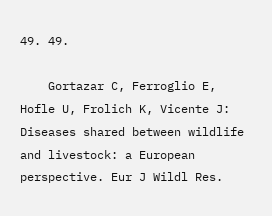49. 49.

    Gortazar C, Ferroglio E, Hofle U, Frolich K, Vicente J: Diseases shared between wildlife and livestock: a European perspective. Eur J Wildl Res.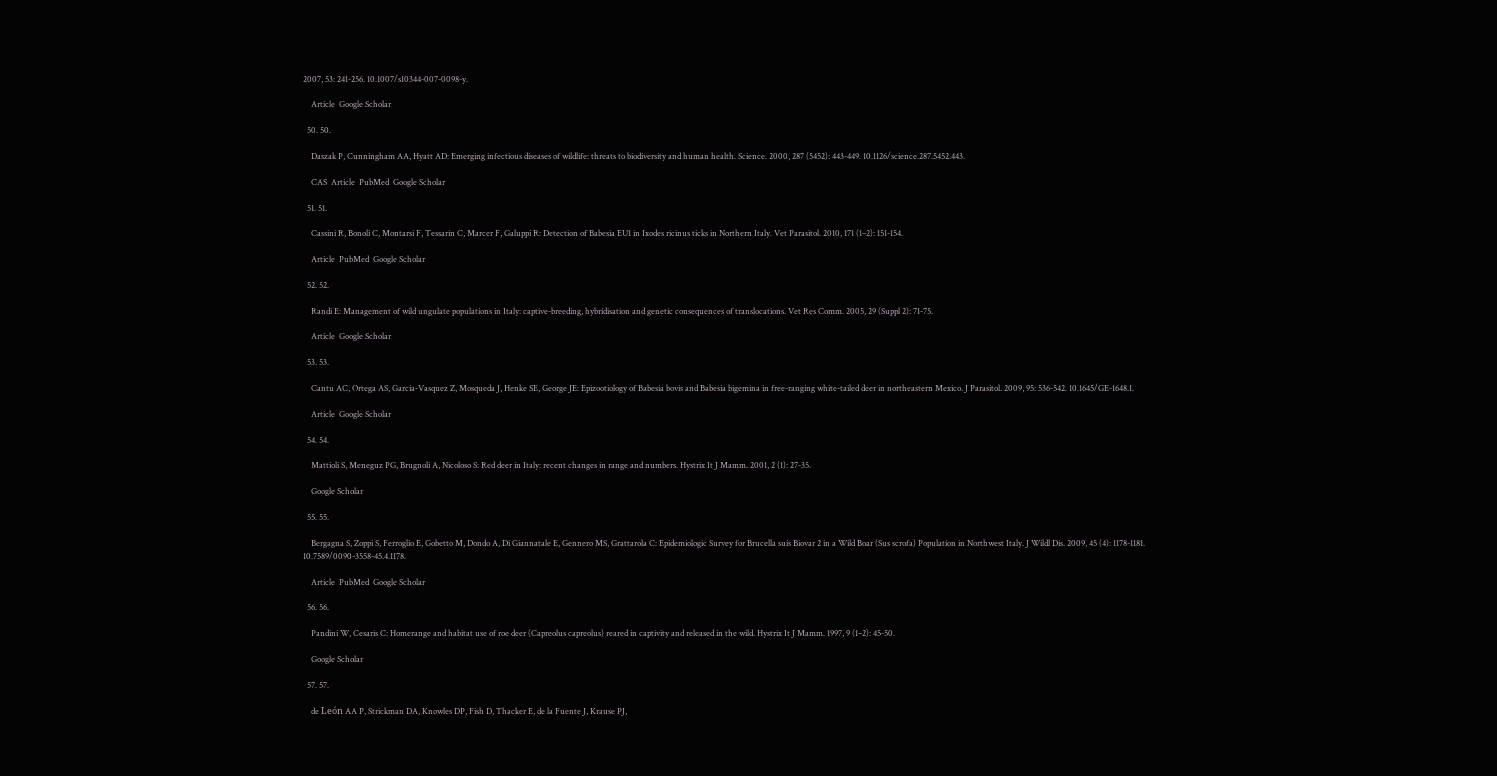2007, 53: 241-256. 10.1007/s10344-007-0098-y.

    Article  Google Scholar

  50. 50.

    Daszak P, Cunningham AA, Hyatt AD: Emerging infectious diseases of wildlife: threats to biodiversity and human health. Science. 2000, 287 (5452): 443-449. 10.1126/science.287.5452.443.

    CAS  Article  PubMed  Google Scholar

  51. 51.

    Cassini R, Bonoli C, Montarsi F, Tessarin C, Marcer F, Galuppi R: Detection of Babesia EU1 in Ixodes ricinus ticks in Northern Italy. Vet Parasitol. 2010, 171 (1–2): 151-154.

    Article  PubMed  Google Scholar

  52. 52.

    Randi E: Management of wild ungulate populations in Italy: captive-breeding, hybridisation and genetic consequences of translocations. Vet Res Comm. 2005, 29 (Suppl 2): 71-75.

    Article  Google Scholar

  53. 53.

    Cantu AC, Ortega AS, Garcia-Vasquez Z, Mosqueda J, Henke SE, George JE: Epizootiology of Babesia bovis and Babesia bigemina in free-ranging white-tailed deer in northeastern Mexico. J Parasitol. 2009, 95: 536-542. 10.1645/GE-1648.1.

    Article  Google Scholar

  54. 54.

    Mattioli S, Meneguz PG, Brugnoli A, Nicoloso S: Red deer in Italy: recent changes in range and numbers. Hystrix It J Mamm. 2001, 2 (1): 27-35.

    Google Scholar

  55. 55.

    Bergagna S, Zoppi S, Ferroglio E, Gobetto M, Dondo A, Di Giannatale E, Gennero MS, Grattarola C: Epidemiologic Survey for Brucella suis Biovar 2 in a Wild Boar (Sus scrofa) Population in Northwest Italy. J Wildl Dis. 2009, 45 (4): 1178-1181. 10.7589/0090-3558-45.4.1178.

    Article  PubMed  Google Scholar

  56. 56.

    Pandini W, Cesaris C: Homerange and habitat use of roe deer (Capreolus capreolus) reared in captivity and released in the wild. Hystrix It J Mamm. 1997, 9 (1–2): 45-50.

    Google Scholar

  57. 57.

    de León AA P, Strickman DA, Knowles DP, Fish D, Thacker E, de la Fuente J, Krause PJ,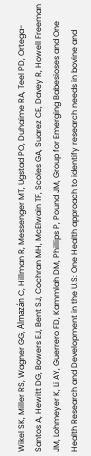Wikel SK, Miller RS, Wagner GG, Almazán C, Hillman R, Messenger MT, Ugstad PO, Duhaime RA, Teel PD, Ortega-Santos A, Hewitt DG, Bowers EJ, Bent SJ, Cochran MH, McElwain TF, Scoles GA, Suarez CE, Davey R, Howell Freeman JM, Lohmeyer K, Li AY, Guerrero FD, Kammlah DM, Phillips P, Pound JM, Group for Emerging Babesioses and One Health Research and Development in the U.S: One Health approach to identify research needs in bovine and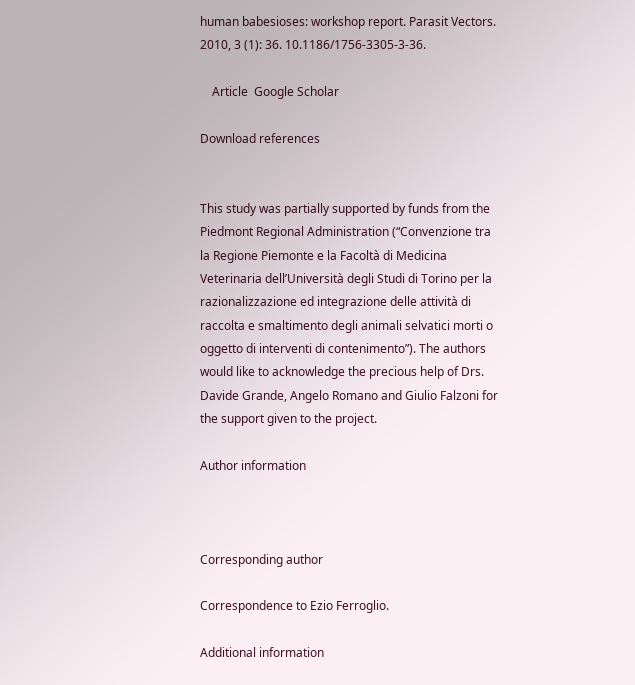human babesioses: workshop report. Parasit Vectors. 2010, 3 (1): 36. 10.1186/1756-3305-3-36.

    Article  Google Scholar

Download references


This study was partially supported by funds from the Piedmont Regional Administration (“Convenzione tra la Regione Piemonte e la Facoltà di Medicina Veterinaria dell’Università degli Studi di Torino per la razionalizzazione ed integrazione delle attività di raccolta e smaltimento degli animali selvatici morti o oggetto di interventi di contenimento”). The authors would like to acknowledge the precious help of Drs. Davide Grande, Angelo Romano and Giulio Falzoni for the support given to the project.

Author information



Corresponding author

Correspondence to Ezio Ferroglio.

Additional information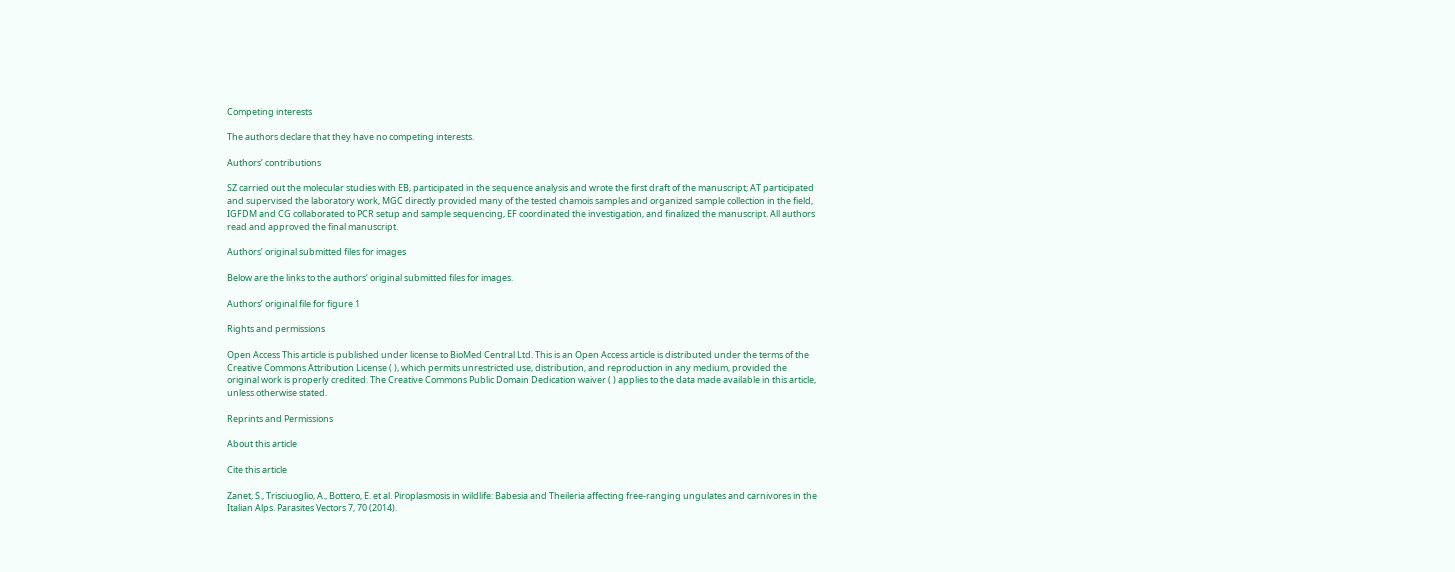Competing interests

The authors declare that they have no competing interests.

Authors’ contributions

SZ carried out the molecular studies with EB, participated in the sequence analysis and wrote the first draft of the manuscript; AT participated and supervised the laboratory work, MGC directly provided many of the tested chamois samples and organized sample collection in the field, IGFDM and CG collaborated to PCR setup and sample sequencing, EF coordinated the investigation, and finalized the manuscript. All authors read and approved the final manuscript.

Authors’ original submitted files for images

Below are the links to the authors’ original submitted files for images.

Authors’ original file for figure 1

Rights and permissions

Open Access This article is published under license to BioMed Central Ltd. This is an Open Access article is distributed under the terms of the Creative Commons Attribution License ( ), which permits unrestricted use, distribution, and reproduction in any medium, provided the original work is properly credited. The Creative Commons Public Domain Dedication waiver ( ) applies to the data made available in this article, unless otherwise stated.

Reprints and Permissions

About this article

Cite this article

Zanet, S., Trisciuoglio, A., Bottero, E. et al. Piroplasmosis in wildlife: Babesia and Theileria affecting free-ranging ungulates and carnivores in the Italian Alps. Parasites Vectors 7, 70 (2014).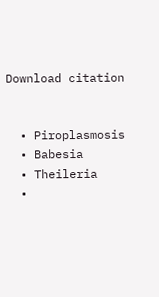Download citation


  • Piroplasmosis
  • Babesia
  • Theileria
  •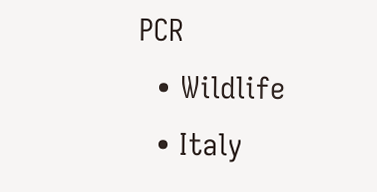PCR
  • Wildlife
  • Italy